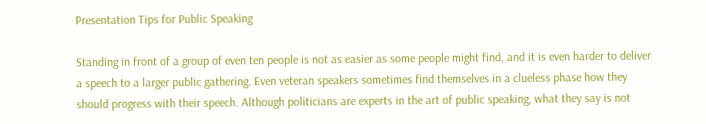Presentation Tips for Public Speaking

Standing in front of a group of even ten people is not as easier as some people might find, and it is even harder to deliver a speech to a larger public gathering. Even veteran speakers sometimes find themselves in a clueless phase how they should progress with their speech. Although politicians are experts in the art of public speaking, what they say is not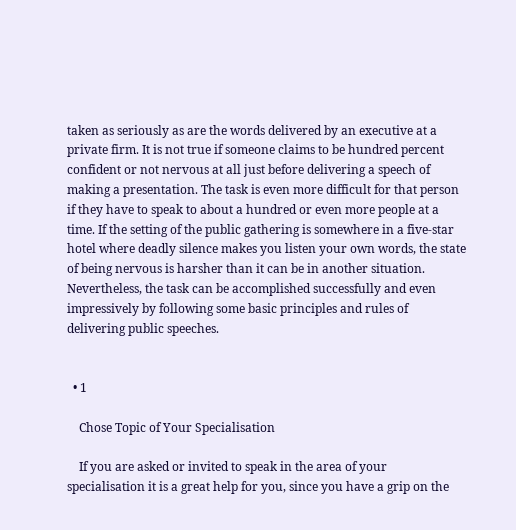taken as seriously as are the words delivered by an executive at a private firm. It is not true if someone claims to be hundred percent confident or not nervous at all just before delivering a speech of making a presentation. The task is even more difficult for that person if they have to speak to about a hundred or even more people at a time. If the setting of the public gathering is somewhere in a five-star hotel where deadly silence makes you listen your own words, the state of being nervous is harsher than it can be in another situation. Nevertheless, the task can be accomplished successfully and even impressively by following some basic principles and rules of delivering public speeches.


  • 1

    Chose Topic of Your Specialisation

    If you are asked or invited to speak in the area of your specialisation it is a great help for you, since you have a grip on the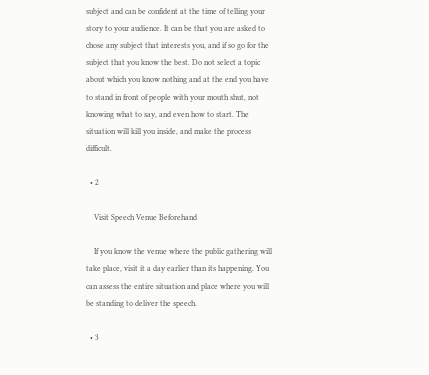subject and can be confident at the time of telling your story to your audience. It can be that you are asked to chose any subject that interests you, and if so go for the subject that you know the best. Do not select a topic about which you know nothing and at the end you have to stand in front of people with your mouth shut, not knowing what to say, and even how to start. The situation will kill you inside, and make the process difficult.

  • 2

    Visit Speech Venue Beforehand

    If you know the venue where the public gathering will take place, visit it a day earlier than its happening. You can assess the entire situation and place where you will be standing to deliver the speech.

  • 3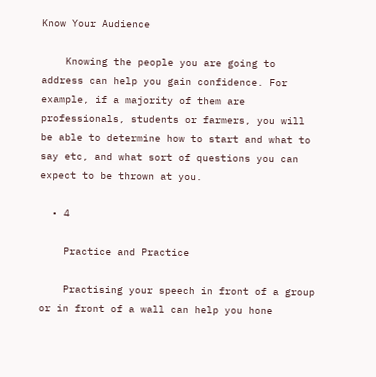Know Your Audience

    Knowing the people you are going to address can help you gain confidence. For example, if a majority of them are professionals, students or farmers, you will be able to determine how to start and what to say etc, and what sort of questions you can expect to be thrown at you.

  • 4

    Practice and Practice

    Practising your speech in front of a group or in front of a wall can help you hone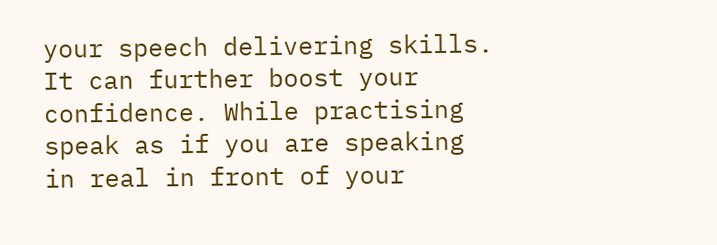your speech delivering skills. It can further boost your confidence. While practising speak as if you are speaking in real in front of your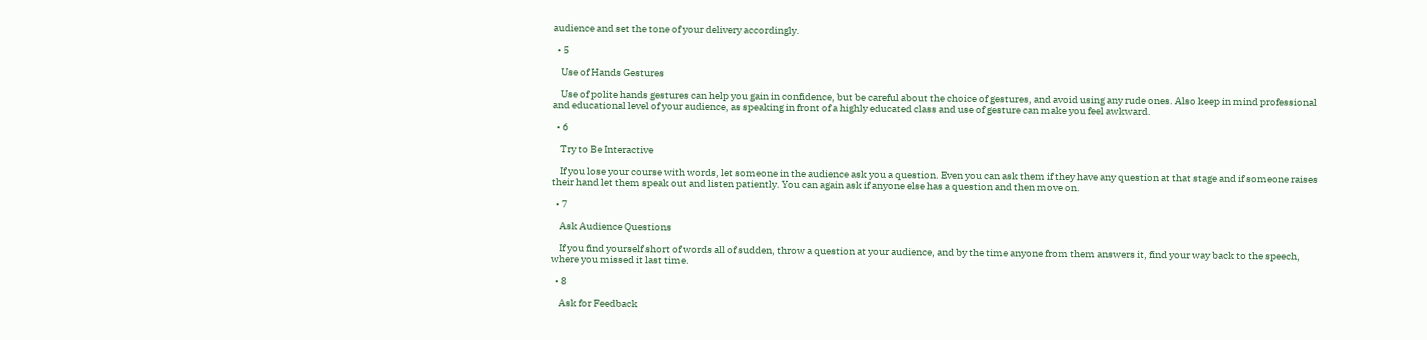audience and set the tone of your delivery accordingly.

  • 5

    Use of Hands Gestures

    Use of polite hands gestures can help you gain in confidence, but be careful about the choice of gestures, and avoid using any rude ones. Also keep in mind professional and educational level of your audience, as speaking in front of a highly educated class and use of gesture can make you feel awkward.

  • 6

    Try to Be Interactive

    If you lose your course with words, let someone in the audience ask you a question. Even you can ask them if they have any question at that stage and if someone raises their hand let them speak out and listen patiently. You can again ask if anyone else has a question and then move on.

  • 7

    Ask Audience Questions

    If you find yourself short of words all of sudden, throw a question at your audience, and by the time anyone from them answers it, find your way back to the speech, where you missed it last time.

  • 8

    Ask for Feedback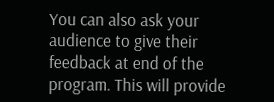You can also ask your audience to give their feedback at end of the program. This will provide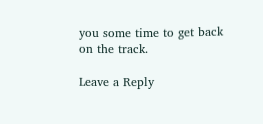you some time to get back on the track.

Leave a Reply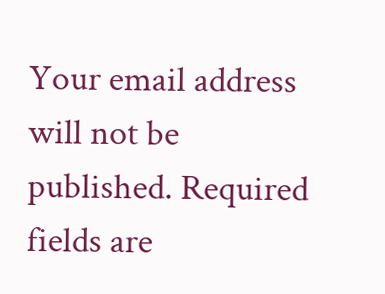Your email address will not be published. Required fields are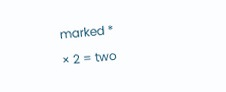marked *

× 2 = two